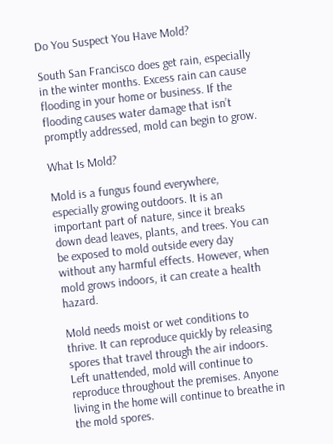Do You Suspect You Have Mold?

South San Francisco does get rain, especially in the winter months. Excess rain can cause flooding in your home or business. If the flooding causes water damage that isn’t promptly addressed, mold can begin to grow.

What Is Mold?

Mold is a fungus found everywhere, especially growing outdoors. It is an important part of nature, since it breaks down dead leaves, plants, and trees. You can be exposed to mold outside every day without any harmful effects. However, when mold grows indoors, it can create a health hazard.

Mold needs moist or wet conditions to thrive. It can reproduce quickly by releasing spores that travel through the air indoors. Left unattended, mold will continue to reproduce throughout the premises. Anyone living in the home will continue to breathe in the mold spores.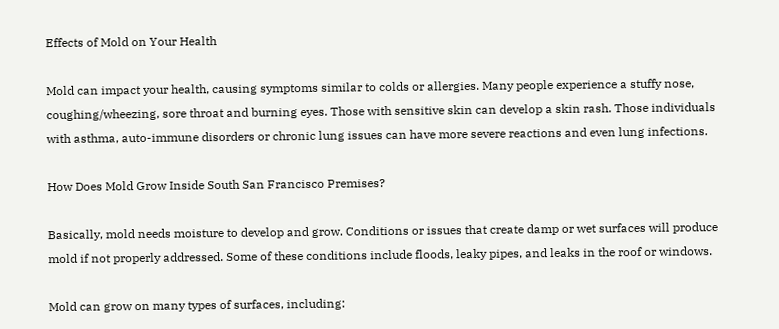Effects of Mold on Your Health

Mold can impact your health, causing symptoms similar to colds or allergies. Many people experience a stuffy nose, coughing/wheezing, sore throat and burning eyes. Those with sensitive skin can develop a skin rash. Those individuals with asthma, auto-immune disorders or chronic lung issues can have more severe reactions and even lung infections.

How Does Mold Grow Inside South San Francisco Premises?

Basically, mold needs moisture to develop and grow. Conditions or issues that create damp or wet surfaces will produce mold if not properly addressed. Some of these conditions include floods, leaky pipes, and leaks in the roof or windows.

Mold can grow on many types of surfaces, including: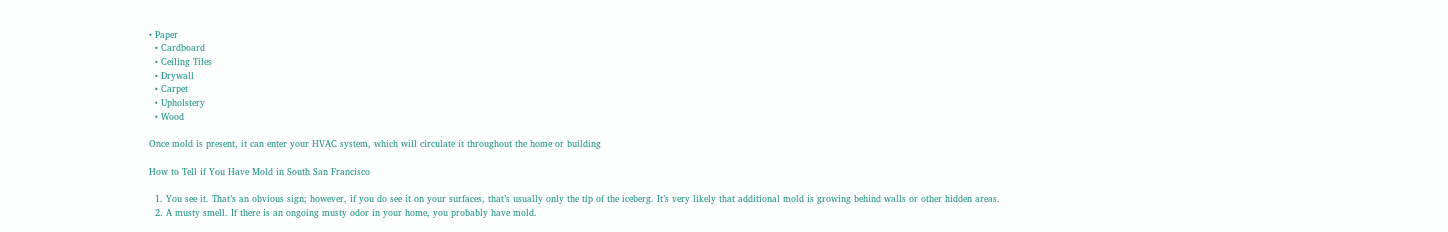• Paper
  • Cardboard
  • Ceiling Tiles
  • Drywall
  • Carpet
  • Upholstery
  • Wood

Once mold is present, it can enter your HVAC system, which will circulate it throughout the home or building

How to Tell if You Have Mold in South San Francisco

  1. You see it. That’s an obvious sign; however, if you do see it on your surfaces, that’s usually only the tip of the iceberg. It’s very likely that additional mold is growing behind walls or other hidden areas.
  2. A musty smell. If there is an ongoing musty odor in your home, you probably have mold.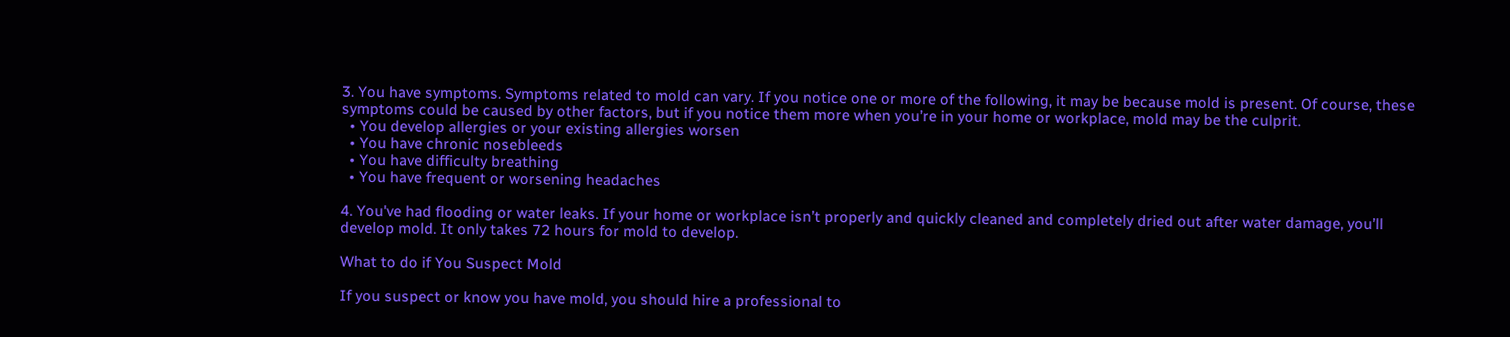3. You have symptoms. Symptoms related to mold can vary. If you notice one or more of the following, it may be because mold is present. Of course, these symptoms could be caused by other factors, but if you notice them more when you’re in your home or workplace, mold may be the culprit.
  • You develop allergies or your existing allergies worsen
  • You have chronic nosebleeds
  • You have difficulty breathing
  • You have frequent or worsening headaches

4. You've had flooding or water leaks. If your home or workplace isn’t properly and quickly cleaned and completely dried out after water damage, you’ll develop mold. It only takes 72 hours for mold to develop.

What to do if You Suspect Mold

If you suspect or know you have mold, you should hire a professional to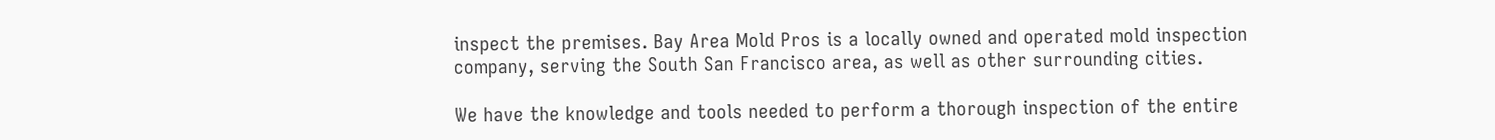inspect the premises. Bay Area Mold Pros is a locally owned and operated mold inspection company, serving the South San Francisco area, as well as other surrounding cities.

We have the knowledge and tools needed to perform a thorough inspection of the entire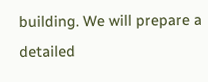building. We will prepare a detailed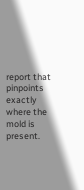report that pinpoints exactly where the mold is present.